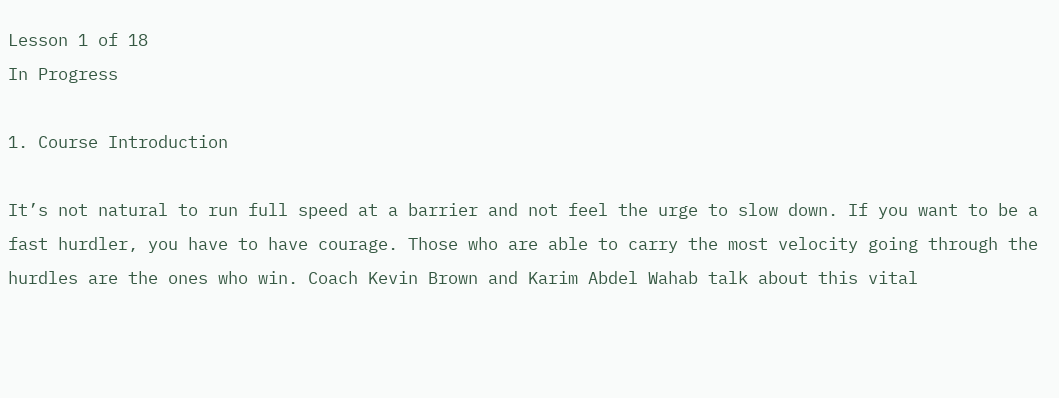Lesson 1 of 18
In Progress

1. Course Introduction

It’s not natural to run full speed at a barrier and not feel the urge to slow down. If you want to be a fast hurdler, you have to have courage. Those who are able to carry the most velocity going through the hurdles are the ones who win. Coach Kevin Brown and Karim Abdel Wahab talk about this vital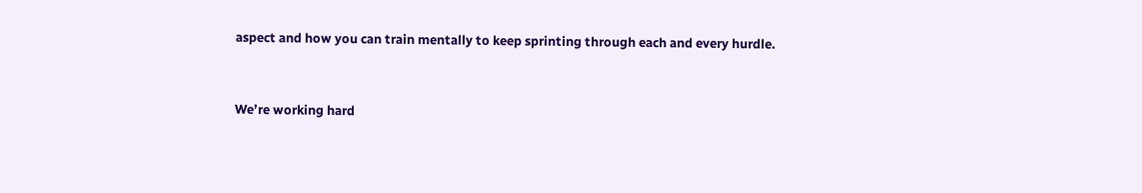aspect and how you can train mentally to keep sprinting through each and every hurdle.


We’re working hard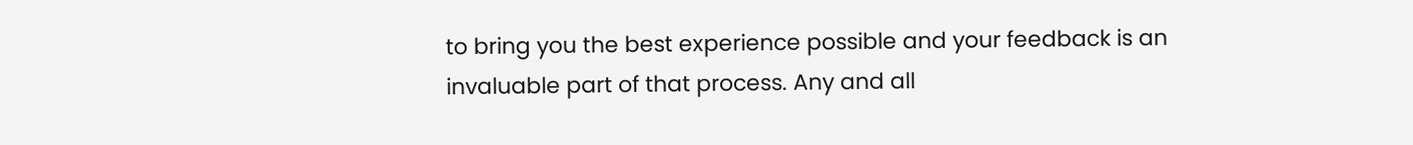to bring you the best experience possible and your feedback is an invaluable part of that process. Any and all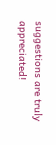suggestions are truly appreciated!